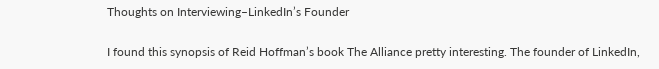Thoughts on Interviewing–LinkedIn’s Founder

I found this synopsis of Reid Hoffman’s book The Alliance pretty interesting. The founder of LinkedIn,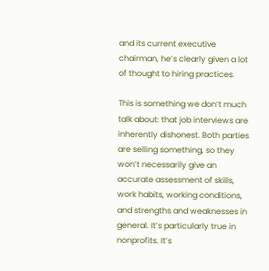and its current executive chairman, he’s clearly given a lot of thought to hiring practices.

This is something we don’t much talk about: that job interviews are inherently dishonest. Both parties are selling something, so they won’t necessarily give an accurate assessment of skills, work habits, working conditions, and strengths and weaknesses in general. It’s particularly true in nonprofits. It’s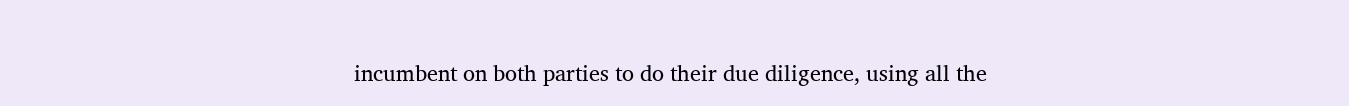incumbent on both parties to do their due diligence, using all the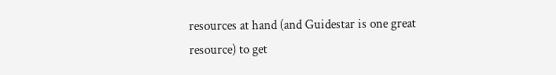resources at hand (and Guidestar is one great resource) to get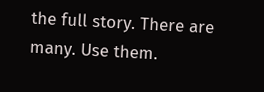the full story. There are many. Use them.